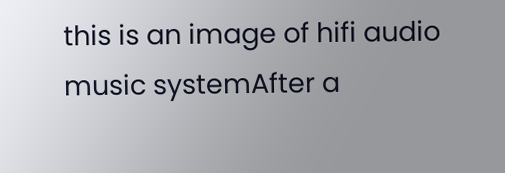this is an image of hifi audio music systemAfter a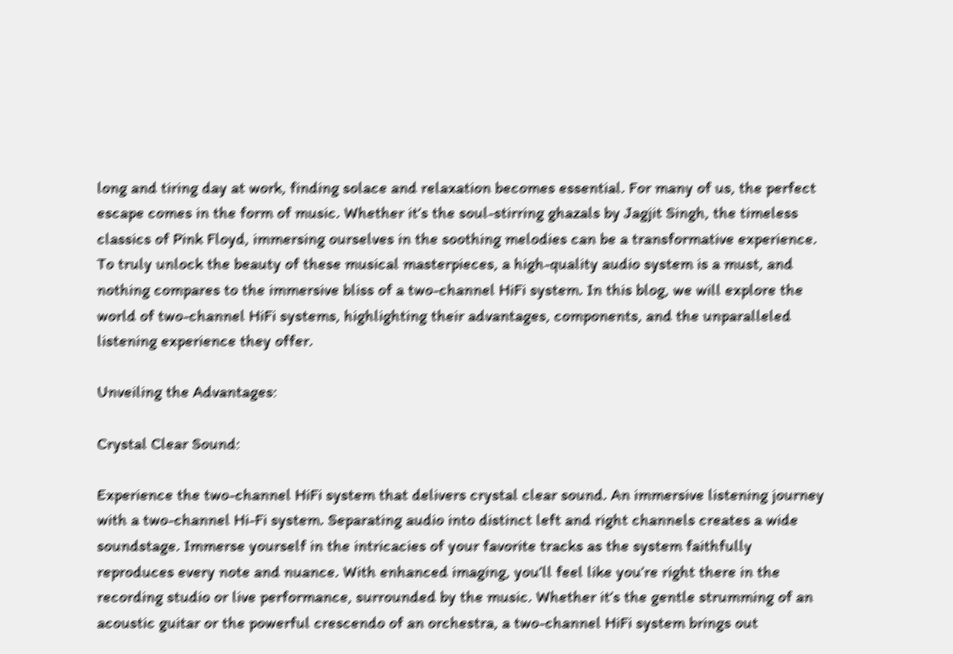long and tiring day at work, finding solace and relaxation becomes essential. For many of us, the perfect escape comes in the form of music. Whether it’s the soul-stirring ghazals by Jagjit Singh, the timeless classics of Pink Floyd, immersing ourselves in the soothing melodies can be a transformative experience. To truly unlock the beauty of these musical masterpieces, a high-quality audio system is a must, and nothing compares to the immersive bliss of a two-channel HiFi system. In this blog, we will explore the world of two-channel HiFi systems, highlighting their advantages, components, and the unparalleled listening experience they offer.

Unveiling the Advantages:

Crystal Clear Sound:

Experience the two-channel HiFi system that delivers crystal clear sound. An immersive listening journey with a two-channel Hi-Fi system. Separating audio into distinct left and right channels creates a wide soundstage. Immerse yourself in the intricacies of your favorite tracks as the system faithfully reproduces every note and nuance. With enhanced imaging, you’ll feel like you’re right there in the recording studio or live performance, surrounded by the music. Whether it’s the gentle strumming of an acoustic guitar or the powerful crescendo of an orchestra, a two-channel HiFi system brings out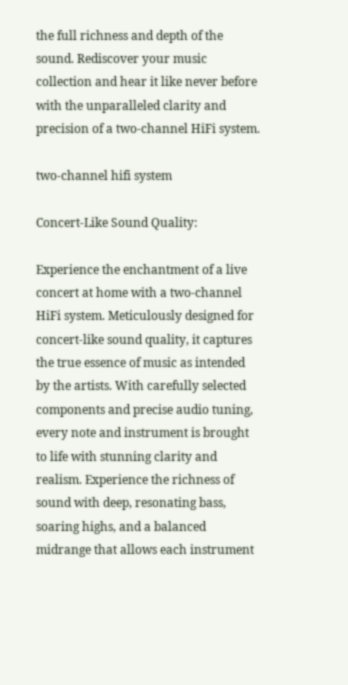the full richness and depth of the sound. Rediscover your music collection and hear it like never before with the unparalleled clarity and precision of a two-channel HiFi system.

two-channel hifi system

Concert-Like Sound Quality:

Experience the enchantment of a live concert at home with a two-channel HiFi system. Meticulously designed for concert-like sound quality, it captures the true essence of music as intended by the artists. With carefully selected components and precise audio tuning, every note and instrument is brought to life with stunning clarity and realism. Experience the richness of sound with deep, resonating bass, soaring highs, and a balanced midrange that allows each instrument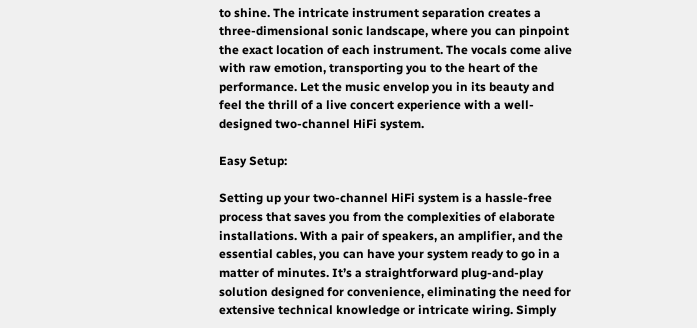to shine. The intricate instrument separation creates a three-dimensional sonic landscape, where you can pinpoint the exact location of each instrument. The vocals come alive with raw emotion, transporting you to the heart of the performance. Let the music envelop you in its beauty and feel the thrill of a live concert experience with a well-designed two-channel HiFi system.

Easy Setup:

Setting up your two-channel HiFi system is a hassle-free process that saves you from the complexities of elaborate installations. With a pair of speakers, an amplifier, and the essential cables, you can have your system ready to go in a matter of minutes. It’s a straightforward plug-and-play solution designed for convenience, eliminating the need for extensive technical knowledge or intricate wiring. Simply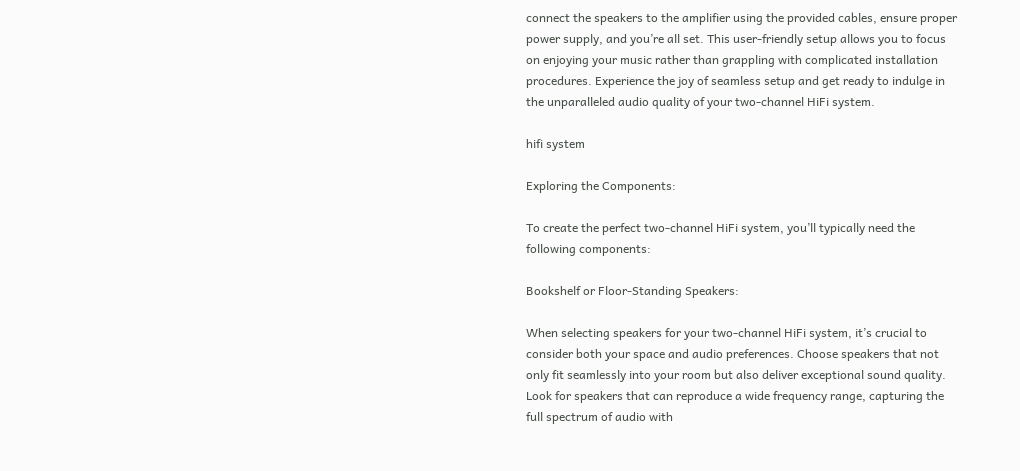connect the speakers to the amplifier using the provided cables, ensure proper power supply, and you’re all set. This user-friendly setup allows you to focus on enjoying your music rather than grappling with complicated installation procedures. Experience the joy of seamless setup and get ready to indulge in the unparalleled audio quality of your two-channel HiFi system.

hifi system

Exploring the Components:

To create the perfect two-channel HiFi system, you’ll typically need the following components:

Bookshelf or Floor-Standing Speakers:

When selecting speakers for your two-channel HiFi system, it’s crucial to consider both your space and audio preferences. Choose speakers that not only fit seamlessly into your room but also deliver exceptional sound quality. Look for speakers that can reproduce a wide frequency range, capturing the full spectrum of audio with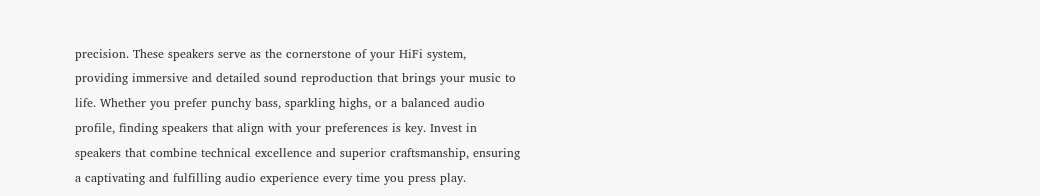precision. These speakers serve as the cornerstone of your HiFi system, providing immersive and detailed sound reproduction that brings your music to life. Whether you prefer punchy bass, sparkling highs, or a balanced audio profile, finding speakers that align with your preferences is key. Invest in speakers that combine technical excellence and superior craftsmanship, ensuring a captivating and fulfilling audio experience every time you press play.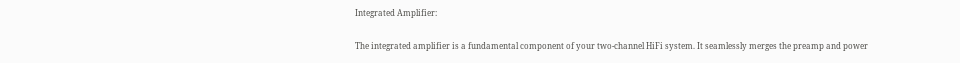Integrated Amplifier:

The integrated amplifier is a fundamental component of your two-channel HiFi system. It seamlessly merges the preamp and power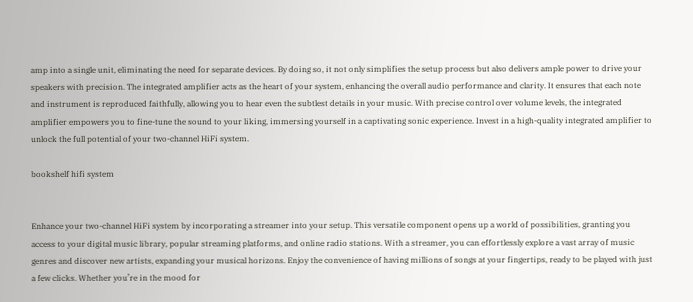amp into a single unit, eliminating the need for separate devices. By doing so, it not only simplifies the setup process but also delivers ample power to drive your speakers with precision. The integrated amplifier acts as the heart of your system, enhancing the overall audio performance and clarity. It ensures that each note and instrument is reproduced faithfully, allowing you to hear even the subtlest details in your music. With precise control over volume levels, the integrated amplifier empowers you to fine-tune the sound to your liking, immersing yourself in a captivating sonic experience. Invest in a high-quality integrated amplifier to unlock the full potential of your two-channel HiFi system.

bookshelf hifi system


Enhance your two-channel HiFi system by incorporating a streamer into your setup. This versatile component opens up a world of possibilities, granting you access to your digital music library, popular streaming platforms, and online radio stations. With a streamer, you can effortlessly explore a vast array of music genres and discover new artists, expanding your musical horizons. Enjoy the convenience of having millions of songs at your fingertips, ready to be played with just a few clicks. Whether you’re in the mood for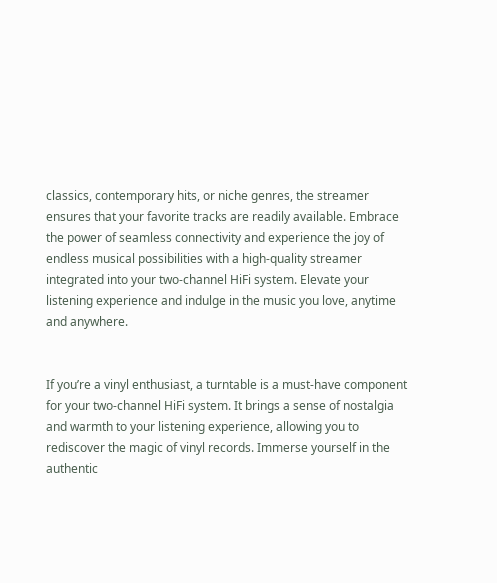classics, contemporary hits, or niche genres, the streamer ensures that your favorite tracks are readily available. Embrace the power of seamless connectivity and experience the joy of endless musical possibilities with a high-quality streamer integrated into your two-channel HiFi system. Elevate your listening experience and indulge in the music you love, anytime and anywhere.


If you’re a vinyl enthusiast, a turntable is a must-have component for your two-channel HiFi system. It brings a sense of nostalgia and warmth to your listening experience, allowing you to rediscover the magic of vinyl records. Immerse yourself in the authentic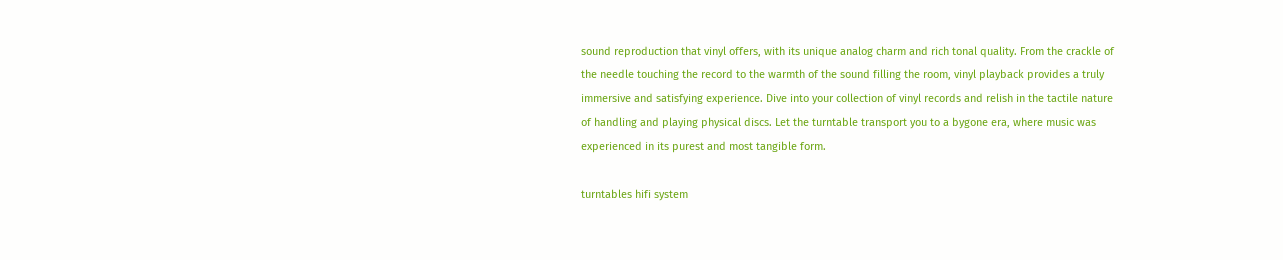sound reproduction that vinyl offers, with its unique analog charm and rich tonal quality. From the crackle of the needle touching the record to the warmth of the sound filling the room, vinyl playback provides a truly immersive and satisfying experience. Dive into your collection of vinyl records and relish in the tactile nature of handling and playing physical discs. Let the turntable transport you to a bygone era, where music was experienced in its purest and most tangible form.

turntables hifi system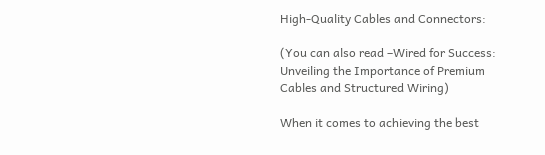High-Quality Cables and Connectors:

(You can also read –Wired for Success: Unveiling the Importance of Premium Cables and Structured Wiring)

When it comes to achieving the best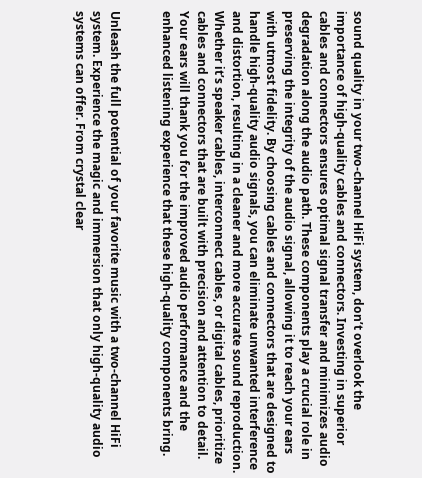sound quality in your two-channel HiFi system, don’t overlook the importance of high-quality cables and connectors. Investing in superior cables and connectors ensures optimal signal transfer and minimizes audio degradation along the audio path. These components play a crucial role in preserving the integrity of the audio signal, allowing it to reach your ears with utmost fidelity. By choosing cables and connectors that are designed to handle high-quality audio signals, you can eliminate unwanted interference and distortion, resulting in a cleaner and more accurate sound reproduction. Whether it’s speaker cables, interconnect cables, or digital cables, prioritize cables and connectors that are built with precision and attention to detail. Your ears will thank you for the improved audio performance and the enhanced listening experience that these high-quality components bring.


Unleash the full potential of your favorite music with a two-channel HiFi system. Experience the magic and immersion that only high-quality audio systems can offer. From crystal clear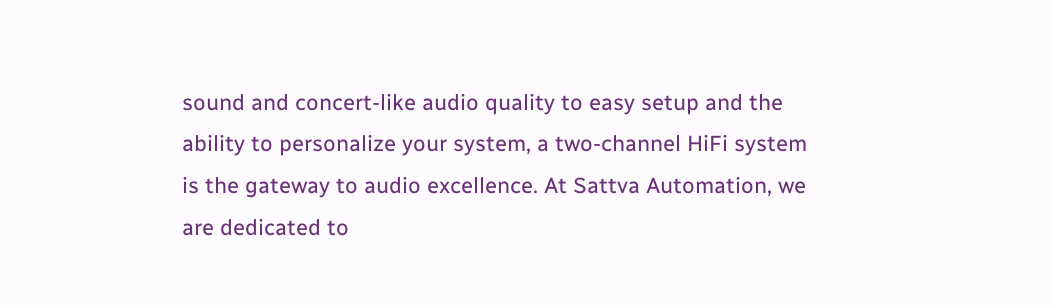sound and concert-like audio quality to easy setup and the ability to personalize your system, a two-channel HiFi system is the gateway to audio excellence. At Sattva Automation, we are dedicated to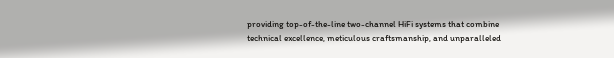providing top-of-the-line two-channel HiFi systems that combine technical excellence, meticulous craftsmanship, and unparalleled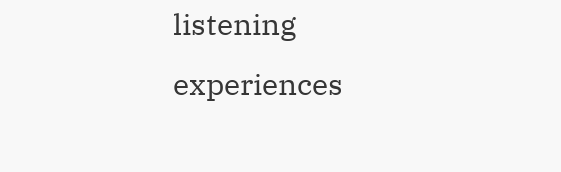listening experiences